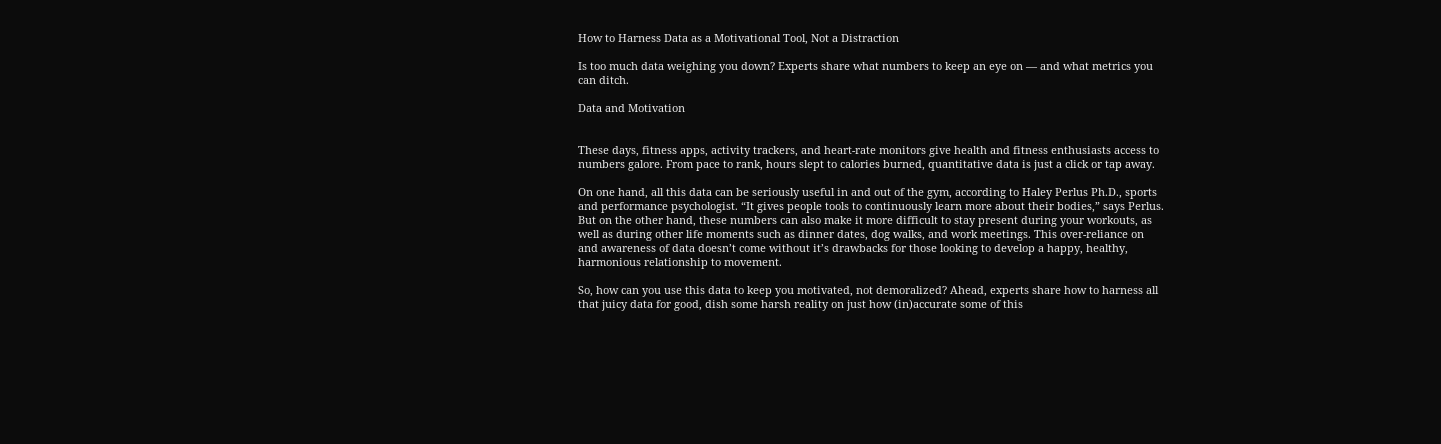How to Harness Data as a Motivational Tool, Not a Distraction

Is too much data weighing you down? Experts share what numbers to keep an eye on — and what metrics you can ditch.

Data and Motivation


These days, fitness apps, activity trackers, and heart-rate monitors give health and fitness enthusiasts access to numbers galore. From pace to rank, hours slept to calories burned, quantitative data is just a click or tap away.

On one hand, all this data can be seriously useful in and out of the gym, according to Haley Perlus Ph.D., sports and performance psychologist. “It gives people tools to continuously learn more about their bodies,” says Perlus. But on the other hand, these numbers can also make it more difficult to stay present during your workouts, as well as during other life moments such as dinner dates, dog walks, and work meetings. This over-reliance on and awareness of data doesn’t come without it’s drawbacks for those looking to develop a happy, healthy, harmonious relationship to movement.

So, how can you use this data to keep you motivated, not demoralized? Ahead, experts share how to harness all that juicy data for good, dish some harsh reality on just how (in)accurate some of this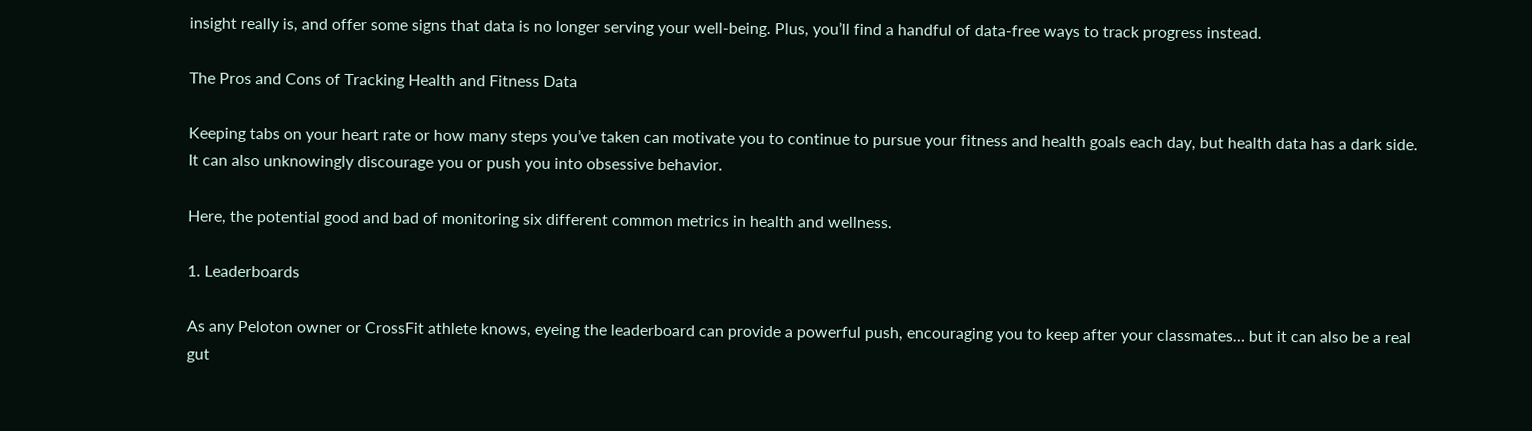insight really is, and offer some signs that data is no longer serving your well-being. Plus, you’ll find a handful of data-free ways to track progress instead.

The Pros and Cons of Tracking Health and Fitness Data

Keeping tabs on your heart rate or how many steps you’ve taken can motivate you to continue to pursue your fitness and health goals each day, but health data has a dark side. It can also unknowingly discourage you or push you into obsessive behavior.

Here, the potential good and bad of monitoring six different common metrics in health and wellness.

1. Leaderboards

As any Peloton owner or CrossFit athlete knows, eyeing the leaderboard can provide a powerful push, encouraging you to keep after your classmates… but it can also be a real gut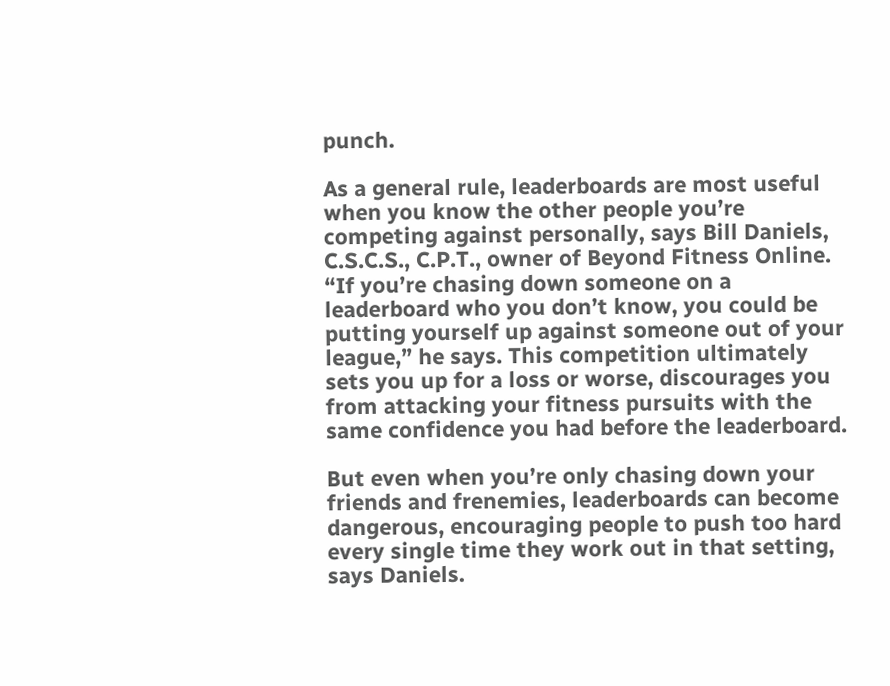punch.

As a general rule, leaderboards are most useful when you know the other people you’re competing against personally, says Bill Daniels, C.S.C.S., C.P.T., owner of Beyond Fitness Online. “If you’re chasing down someone on a leaderboard who you don’t know, you could be putting yourself up against someone out of your league,” he says. This competition ultimately sets you up for a loss or worse, discourages you from attacking your fitness pursuits with the same confidence you had before the leaderboard.

But even when you’re only chasing down your friends and frenemies, leaderboards can become dangerous, encouraging people to push too hard every single time they work out in that setting, says Daniels.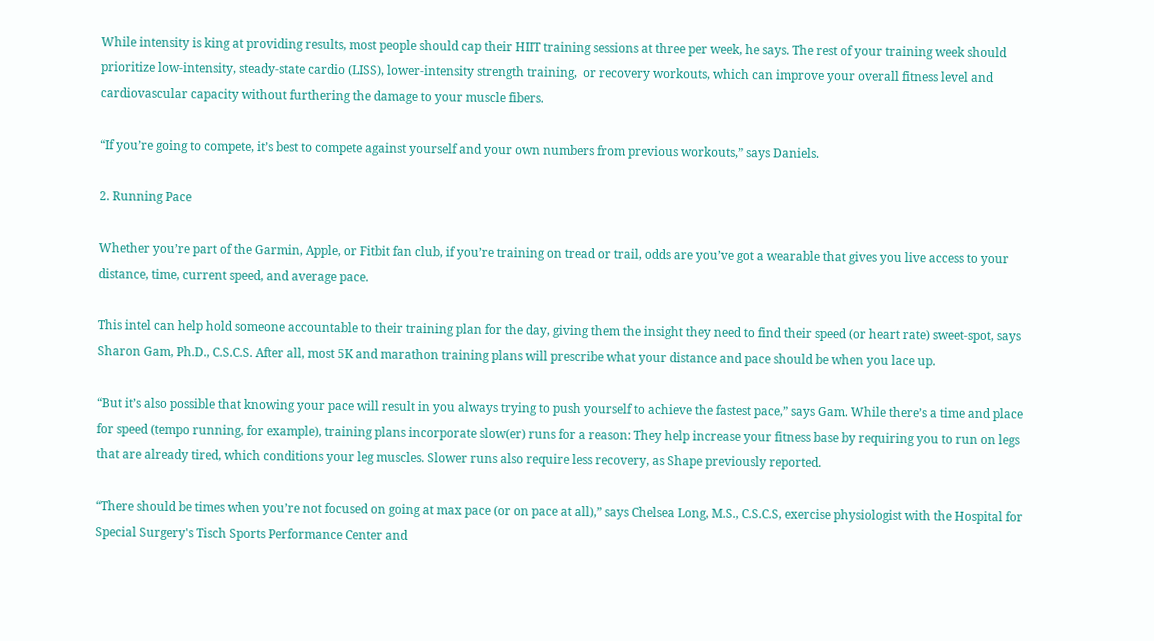While intensity is king at providing results, most people should cap their HIIT training sessions at three per week, he says. The rest of your training week should prioritize low-intensity, steady-state cardio (LISS), lower-intensity strength training,  or recovery workouts, which can improve your overall fitness level and cardiovascular capacity without furthering the damage to your muscle fibers.

“If you’re going to compete, it’s best to compete against yourself and your own numbers from previous workouts,” says Daniels.

2. Running Pace

Whether you’re part of the Garmin, Apple, or Fitbit fan club, if you’re training on tread or trail, odds are you’ve got a wearable that gives you live access to your distance, time, current speed, and average pace.

This intel can help hold someone accountable to their training plan for the day, giving them the insight they need to find their speed (or heart rate) sweet-spot, says Sharon Gam, Ph.D., C.S.C.S. After all, most 5K and marathon training plans will prescribe what your distance and pace should be when you lace up.

“But it’s also possible that knowing your pace will result in you always trying to push yourself to achieve the fastest pace,” says Gam. While there’s a time and place for speed (tempo running, for example), training plans incorporate slow(er) runs for a reason: They help increase your fitness base by requiring you to run on legs that are already tired, which conditions your leg muscles. Slower runs also require less recovery, as Shape previously reported.

“There should be times when you’re not focused on going at max pace (or on pace at all),” says Chelsea Long, M.S., C.S.C.S, exercise physiologist with the Hospital for Special Surgery's Tisch Sports Performance Center and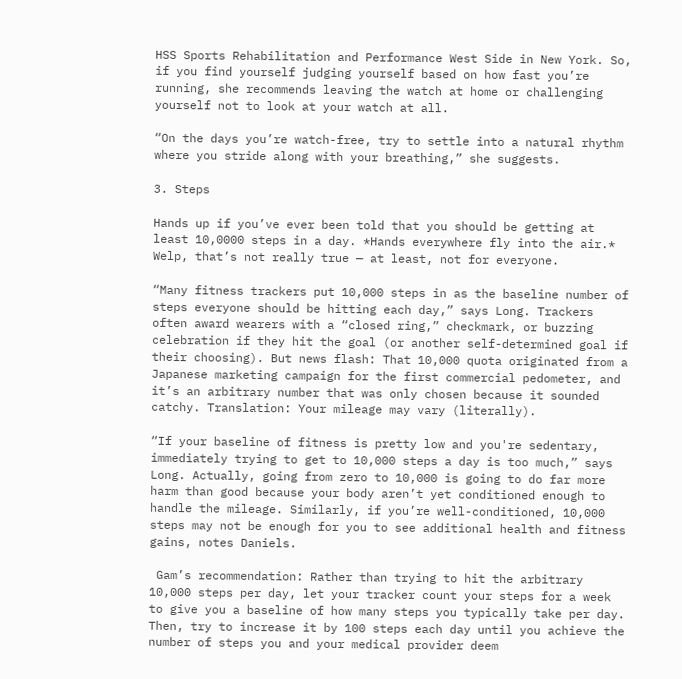HSS Sports Rehabilitation and Performance West Side in New York. So, if you find yourself judging yourself based on how fast you’re running, she recommends leaving the watch at home or challenging yourself not to look at your watch at all.

“On the days you’re watch-free, try to settle into a natural rhythm where you stride along with your breathing,” she suggests.

3. Steps

Hands up if you’ve ever been told that you should be getting at least 10,0000 steps in a day. *Hands everywhere fly into the air.* Welp, that’s not really true — at least, not for everyone.

“Many fitness trackers put 10,000 steps in as the baseline number of steps everyone should be hitting each day,” says Long. Trackers often award wearers with a “closed ring,” checkmark, or buzzing celebration if they hit the goal (or another self-determined goal if their choosing). But news flash: That 10,000 quota originated from a Japanese marketing campaign for the first commercial pedometer, and it’s an arbitrary number that was only chosen because it sounded catchy. Translation: Your mileage may vary (literally).

“If your baseline of fitness is pretty low and you're sedentary, immediately trying to get to 10,000 steps a day is too much,” says Long. Actually, going from zero to 10,000 is going to do far more harm than good because your body aren’t yet conditioned enough to handle the mileage. Similarly, if you’re well-conditioned, 10,000 steps may not be enough for you to see additional health and fitness gains, notes Daniels.

 Gam’s recommendation: Rather than trying to hit the arbitrary 10,000 steps per day, let your tracker count your steps for a week to give you a baseline of how many steps you typically take per day. Then, try to increase it by 100 steps each day until you achieve the number of steps you and your medical provider deem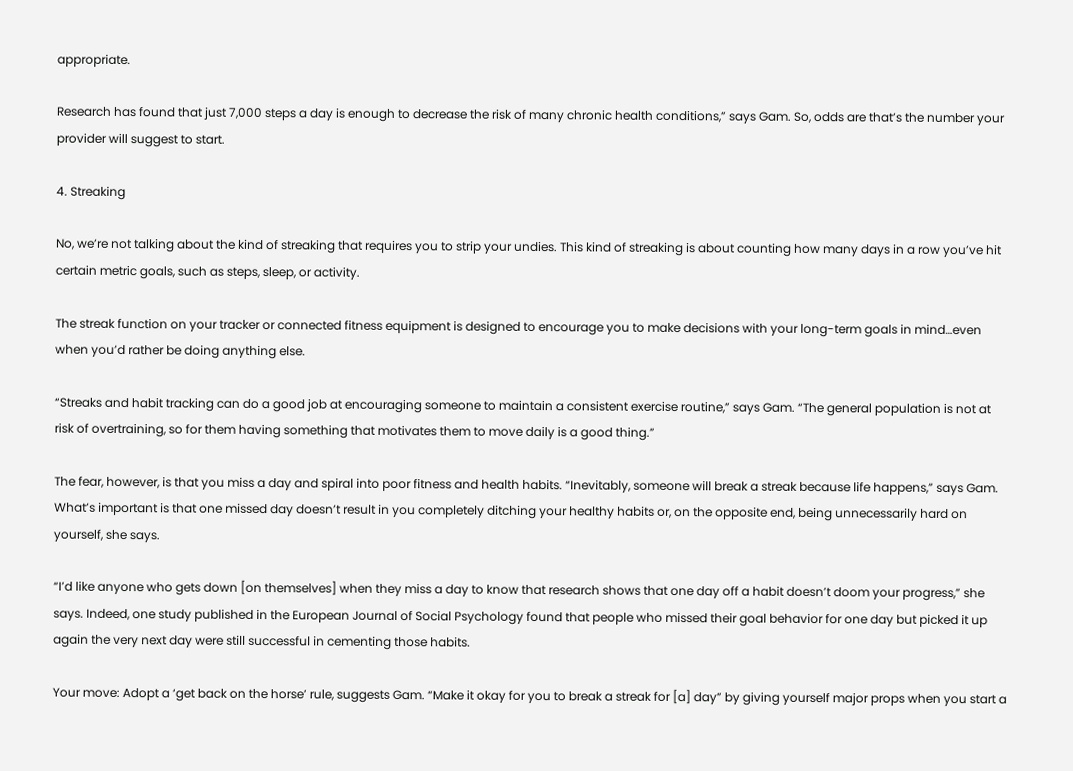appropriate.

Research has found that just 7,000 steps a day is enough to decrease the risk of many chronic health conditions,” says Gam. So, odds are that’s the number your provider will suggest to start.

4. Streaking

No, we’re not talking about the kind of streaking that requires you to strip your undies. This kind of streaking is about counting how many days in a row you’ve hit certain metric goals, such as steps, sleep, or activity.

The streak function on your tracker or connected fitness equipment is designed to encourage you to make decisions with your long-term goals in mind…even when you’d rather be doing anything else.

“Streaks and habit tracking can do a good job at encouraging someone to maintain a consistent exercise routine,” says Gam. “The general population is not at risk of overtraining, so for them having something that motivates them to move daily is a good thing.”

The fear, however, is that you miss a day and spiral into poor fitness and health habits. “Inevitably, someone will break a streak because life happens,” says Gam. What’s important is that one missed day doesn’t result in you completely ditching your healthy habits or, on the opposite end, being unnecessarily hard on yourself, she says.

“I’d like anyone who gets down [on themselves] when they miss a day to know that research shows that one day off a habit doesn’t doom your progress,” she says. Indeed, one study published in the European Journal of Social Psychology found that people who missed their goal behavior for one day but picked it up again the very next day were still successful in cementing those habits.

Your move: Adopt a ‘get back on the horse’ rule, suggests Gam. “Make it okay for you to break a streak for [a] day” by giving yourself major props when you start a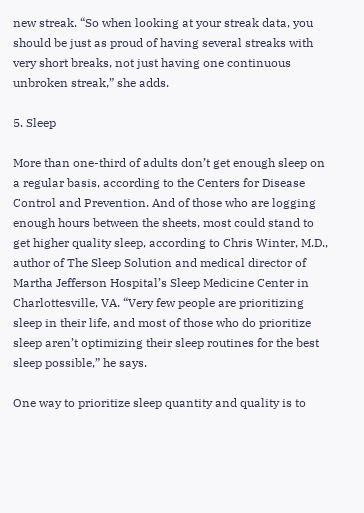new streak. “So when looking at your streak data, you should be just as proud of having several streaks with very short breaks, not just having one continuous unbroken streak,” she adds.

5. Sleep

More than one-third of adults don’t get enough sleep on a regular basis, according to the Centers for Disease Control and Prevention. And of those who are logging enough hours between the sheets, most could stand to get higher quality sleep, according to Chris Winter, M.D., author of The Sleep Solution and medical director of Martha Jefferson Hospital’s Sleep Medicine Center in Charlottesville, VA. “Very few people are prioritizing sleep in their life, and most of those who do prioritize sleep aren’t optimizing their sleep routines for the best sleep possible,” he says.

One way to prioritize sleep quantity and quality is to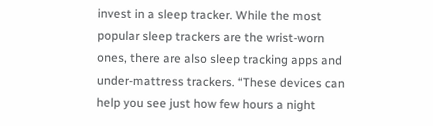invest in a sleep tracker. While the most popular sleep trackers are the wrist-worn ones, there are also sleep tracking apps and under-mattress trackers. “These devices can help you see just how few hours a night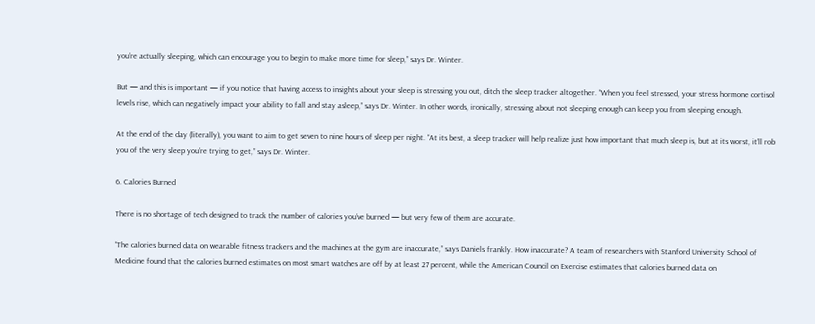you’re actually sleeping, which can encourage you to begin to make more time for sleep,” says Dr. Winter.

But — and this is important — if you notice that having access to insights about your sleep is stressing you out, ditch the sleep tracker altogether. “When you feel stressed, your stress hormone cortisol levels rise, which can negatively impact your ability to fall and stay asleep,” says Dr. Winter. In other words, ironically, stressing about not sleeping enough can keep you from sleeping enough.

At the end of the day (literally), you want to aim to get seven to nine hours of sleep per night. “At its best, a sleep tracker will help realize just how important that much sleep is, but at its worst, it’ll rob you of the very sleep you’re trying to get,” says Dr. Winter.

6. Calories Burned

There is no shortage of tech designed to track the number of calories you’ve burned — but very few of them are accurate.

“The calories burned data on wearable fitness trackers and the machines at the gym are inaccurate,” says Daniels frankly. How inaccurate? A team of researchers with Stanford University School of Medicine found that the calories burned estimates on most smart watches are off by at least 27 percent, while the American Council on Exercise estimates that calories burned data on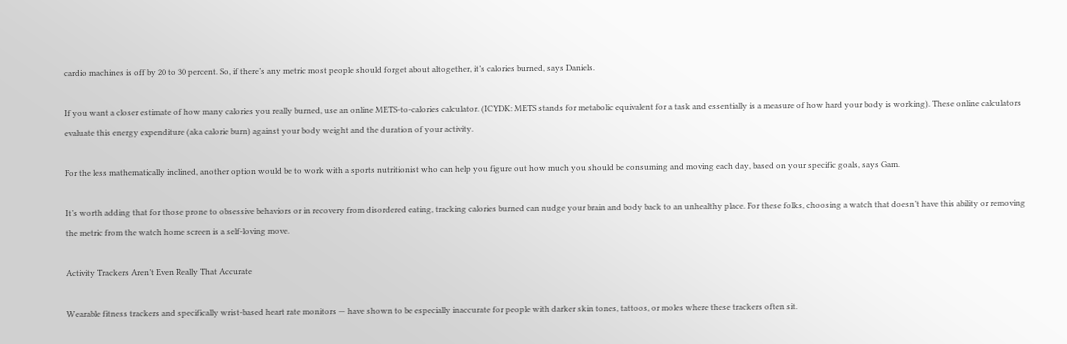cardio machines is off by 20 to 30 percent. So, if there’s any metric most people should forget about altogether, it’s calories burned, says Daniels.

If you want a closer estimate of how many calories you really burned, use an online METS-to-calories calculator. (ICYDK: METS stands for metabolic equivalent for a task and essentially is a measure of how hard your body is working). These online calculators evaluate this energy expenditure (aka calorie burn) against your body weight and the duration of your activity.

For the less mathematically inclined, another option would be to work with a sports nutritionist who can help you figure out how much you should be consuming and moving each day, based on your specific goals, says Gam.

It’s worth adding that for those prone to obsessive behaviors or in recovery from disordered eating, tracking calories burned can nudge your brain and body back to an unhealthy place. For these folks, choosing a watch that doesn’t have this ability or removing the metric from the watch home screen is a self-loving move.

Activity Trackers Aren’t Even Really That Accurate

Wearable fitness trackers and specifically wrist-based heart rate monitors — have shown to be especially inaccurate for people with darker skin tones, tattoos, or moles where these trackers often sit.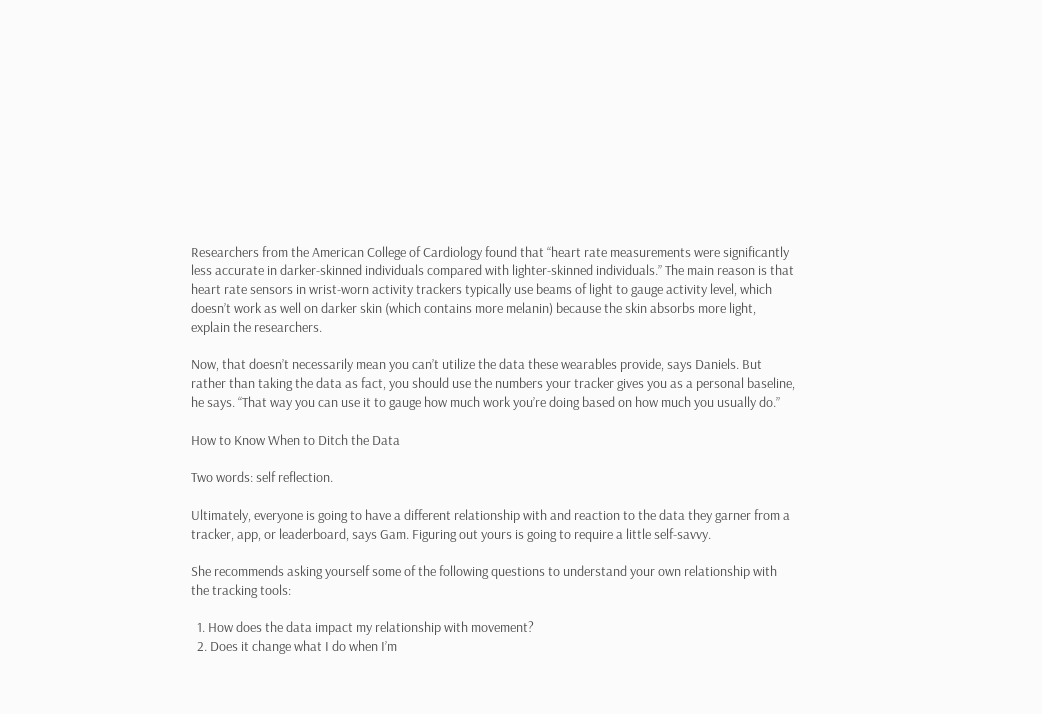Researchers from the American College of Cardiology found that “heart rate measurements were significantly less accurate in darker-skinned individuals compared with lighter-skinned individuals.” The main reason is that heart rate sensors in wrist-worn activity trackers typically use beams of light to gauge activity level, which doesn’t work as well on darker skin (which contains more melanin) because the skin absorbs more light, explain the researchers.

Now, that doesn’t necessarily mean you can’t utilize the data these wearables provide, says Daniels. But rather than taking the data as fact, you should use the numbers your tracker gives you as a personal baseline, he says. “That way you can use it to gauge how much work you’re doing based on how much you usually do.”

How to Know When to Ditch the Data

Two words: self reflection.

Ultimately, everyone is going to have a different relationship with and reaction to the data they garner from a tracker, app, or leaderboard, says Gam. Figuring out yours is going to require a little self-savvy.

She recommends asking yourself some of the following questions to understand your own relationship with the tracking tools:

  1. How does the data impact my relationship with movement?
  2. Does it change what I do when I’m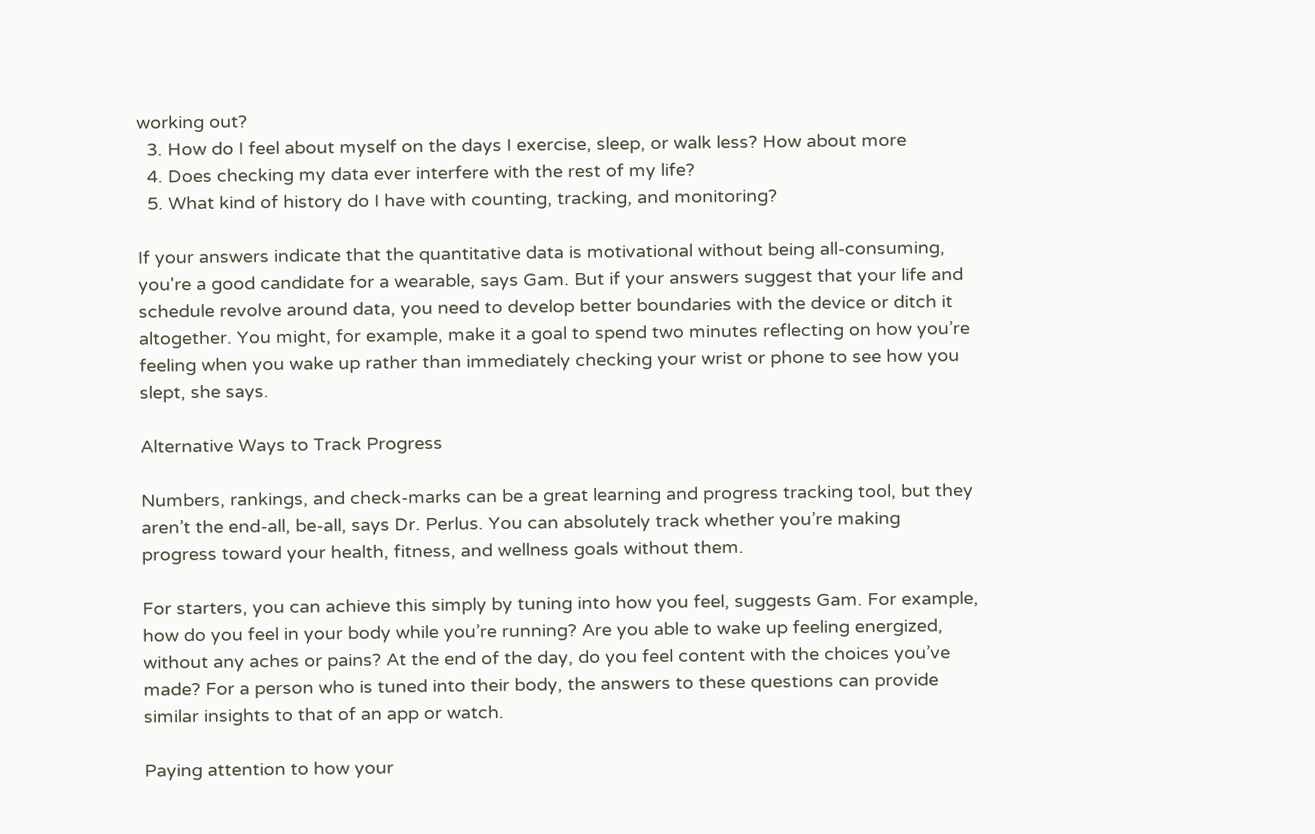working out?
  3. How do I feel about myself on the days I exercise, sleep, or walk less? How about more
  4. Does checking my data ever interfere with the rest of my life?
  5. What kind of history do I have with counting, tracking, and monitoring?

If your answers indicate that the quantitative data is motivational without being all-consuming, you're a good candidate for a wearable, says Gam. But if your answers suggest that your life and schedule revolve around data, you need to develop better boundaries with the device or ditch it altogether. You might, for example, make it a goal to spend two minutes reflecting on how you’re feeling when you wake up rather than immediately checking your wrist or phone to see how you slept, she says.

Alternative Ways to Track Progress

Numbers, rankings, and check-marks can be a great learning and progress tracking tool, but they aren’t the end-all, be-all, says Dr. Perlus. You can absolutely track whether you’re making progress toward your health, fitness, and wellness goals without them.

For starters, you can achieve this simply by tuning into how you feel, suggests Gam. For example, how do you feel in your body while you’re running? Are you able to wake up feeling energized, without any aches or pains? At the end of the day, do you feel content with the choices you’ve made? For a person who is tuned into their body, the answers to these questions can provide similar insights to that of an app or watch.

Paying attention to how your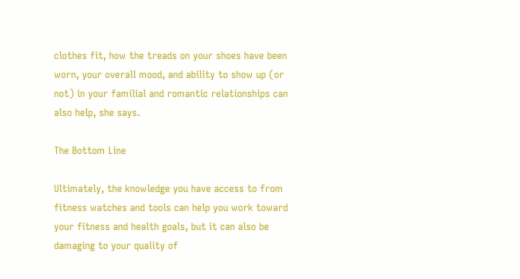clothes fit, how the treads on your shoes have been worn, your overall mood, and ability to show up (or not) in your familial and romantic relationships can also help, she says.

The Bottom Line

Ultimately, the knowledge you have access to from fitness watches and tools can help you work toward your fitness and health goals, but it can also be damaging to your quality of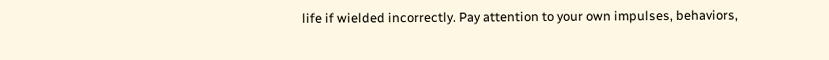life if wielded incorrectly. Pay attention to your own impulses, behaviors,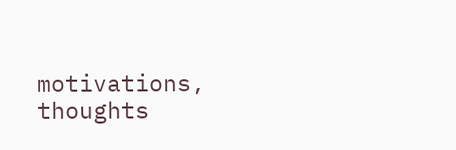motivations, thoughts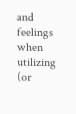and feelings when utilizing (or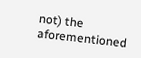not) the aforementioned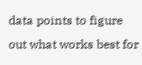data points to figure out what works best for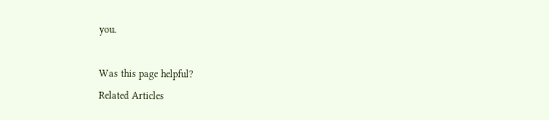you.

Was this page helpful?
Related Articles